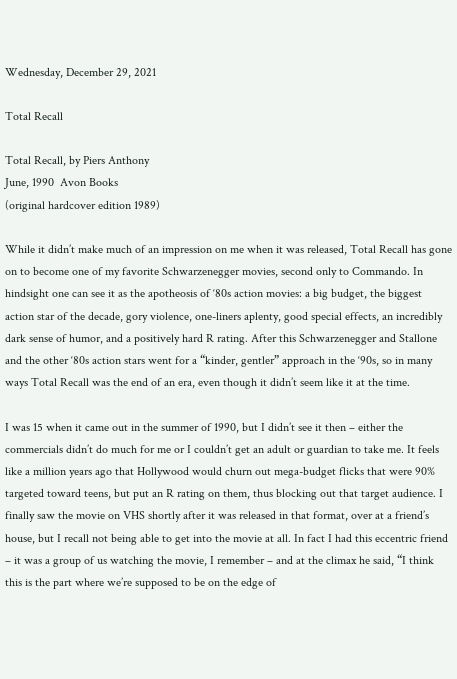Wednesday, December 29, 2021

Total Recall

Total Recall, by Piers Anthony
June, 1990  Avon Books
(original hardcover edition 1989)

While it didn’t make much of an impression on me when it was released, Total Recall has gone on to become one of my favorite Schwarzenegger movies, second only to Commando. In hindsight one can see it as the apotheosis of ‘80s action movies: a big budget, the biggest action star of the decade, gory violence, one-liners aplenty, good special effects, an incredibly dark sense of humor, and a positively hard R rating. After this Schwarzenegger and Stallone and the other ‘80s action stars went for a “kinder, gentler” approach in the ‘90s, so in many ways Total Recall was the end of an era, even though it didn’t seem like it at the time.

I was 15 when it came out in the summer of 1990, but I didn’t see it then – either the commercials didn’t do much for me or I couldn’t get an adult or guardian to take me. It feels like a million years ago that Hollywood would churn out mega-budget flicks that were 90% targeted toward teens, but put an R rating on them, thus blocking out that target audience. I finally saw the movie on VHS shortly after it was released in that format, over at a friend’s house, but I recall not being able to get into the movie at all. In fact I had this eccentric friend – it was a group of us watching the movie, I remember – and at the climax he said, “I think this is the part where we’re supposed to be on the edge of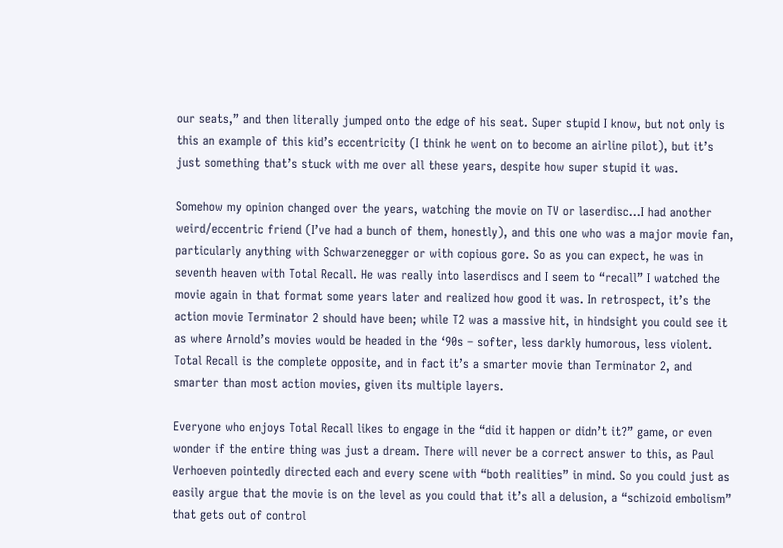our seats,” and then literally jumped onto the edge of his seat. Super stupid I know, but not only is this an example of this kid’s eccentricity (I think he went on to become an airline pilot), but it’s just something that’s stuck with me over all these years, despite how super stupid it was.

Somehow my opinion changed over the years, watching the movie on TV or laserdisc…I had another weird/eccentric friend (I’ve had a bunch of them, honestly), and this one who was a major movie fan, particularly anything with Schwarzenegger or with copious gore. So as you can expect, he was in seventh heaven with Total Recall. He was really into laserdiscs and I seem to “recall” I watched the movie again in that format some years later and realized how good it was. In retrospect, it’s the action movie Terminator 2 should have been; while T2 was a massive hit, in hindsight you could see it as where Arnold’s movies would be headed in the ‘90s – softer, less darkly humorous, less violent. Total Recall is the complete opposite, and in fact it’s a smarter movie than Terminator 2, and smarter than most action movies, given its multiple layers.

Everyone who enjoys Total Recall likes to engage in the “did it happen or didn’t it?” game, or even wonder if the entire thing was just a dream. There will never be a correct answer to this, as Paul Verhoeven pointedly directed each and every scene with “both realities” in mind. So you could just as easily argue that the movie is on the level as you could that it’s all a delusion, a “schizoid embolism” that gets out of control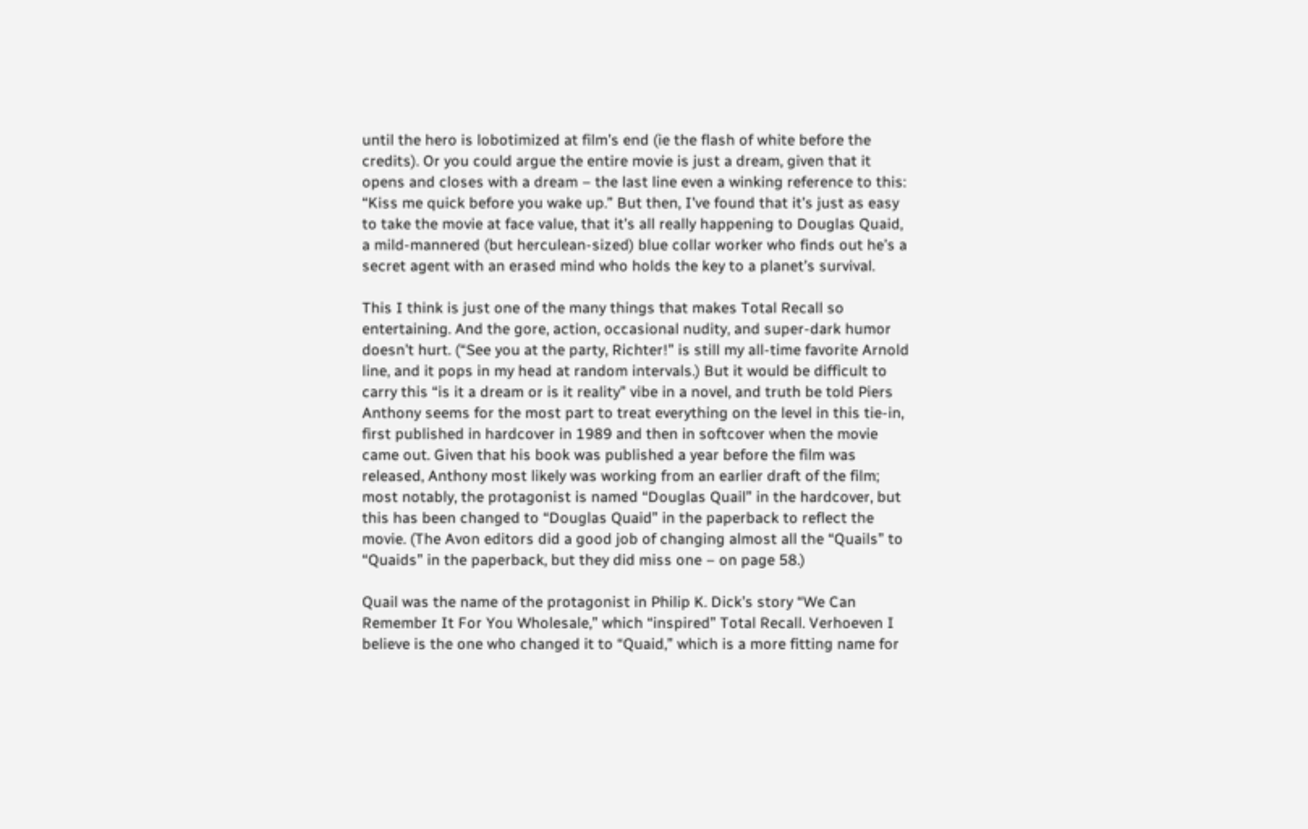until the hero is lobotimized at film’s end (ie the flash of white before the credits). Or you could argue the entire movie is just a dream, given that it opens and closes with a dream – the last line even a winking reference to this: “Kiss me quick before you wake up.” But then, I’ve found that it’s just as easy to take the movie at face value, that it’s all really happening to Douglas Quaid, a mild-mannered (but herculean-sized) blue collar worker who finds out he’s a secret agent with an erased mind who holds the key to a planet’s survival.

This I think is just one of the many things that makes Total Recall so entertaining. And the gore, action, occasional nudity, and super-dark humor doesn’t hurt. (“See you at the party, Richter!” is still my all-time favorite Arnold line, and it pops in my head at random intervals.) But it would be difficult to carry this “is it a dream or is it reality” vibe in a novel, and truth be told Piers Anthony seems for the most part to treat everything on the level in this tie-in, first published in hardcover in 1989 and then in softcover when the movie came out. Given that his book was published a year before the film was released, Anthony most likely was working from an earlier draft of the film; most notably, the protagonist is named “Douglas Quail” in the hardcover, but this has been changed to “Douglas Quaid” in the paperback to reflect the movie. (The Avon editors did a good job of changing almost all the “Quails” to “Quaids” in the paperback, but they did miss one – on page 58.)

Quail was the name of the protagonist in Philip K. Dick’s story “We Can Remember It For You Wholesale,” which “inspired” Total Recall. Verhoeven I believe is the one who changed it to “Quaid,” which is a more fitting name for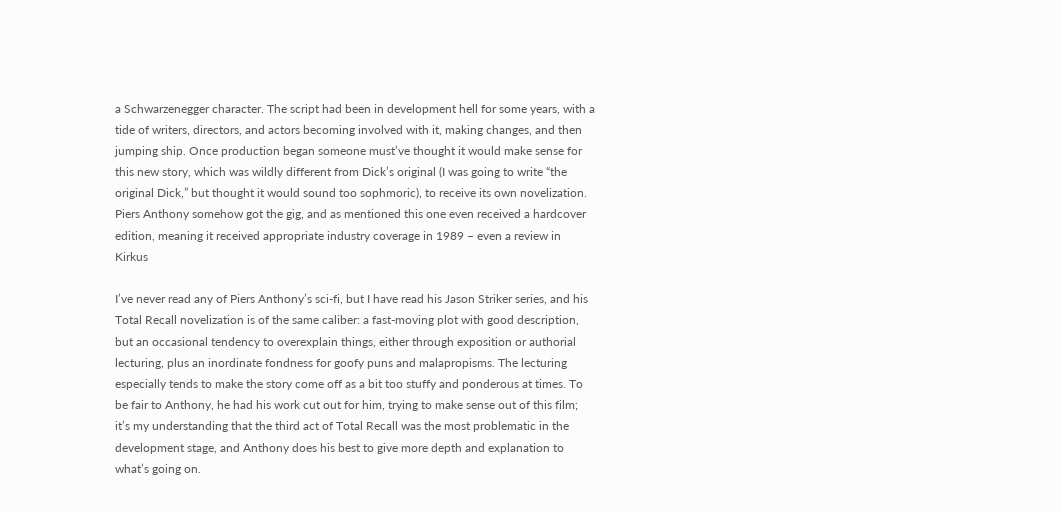a Schwarzenegger character. The script had been in development hell for some years, with a tide of writers, directors, and actors becoming involved with it, making changes, and then jumping ship. Once production began someone must’ve thought it would make sense for this new story, which was wildly different from Dick’s original (I was going to write “the original Dick,” but thought it would sound too sophmoric), to receive its own novelization. Piers Anthony somehow got the gig, and as mentioned this one even received a hardcover edition, meaning it received appropriate industry coverage in 1989 – even a review in Kirkus

I’ve never read any of Piers Anthony’s sci-fi, but I have read his Jason Striker series, and his Total Recall novelization is of the same caliber: a fast-moving plot with good description, but an occasional tendency to overexplain things, either through exposition or authorial lecturing, plus an inordinate fondness for goofy puns and malapropisms. The lecturing especially tends to make the story come off as a bit too stuffy and ponderous at times. To be fair to Anthony, he had his work cut out for him, trying to make sense out of this film; it’s my understanding that the third act of Total Recall was the most problematic in the development stage, and Anthony does his best to give more depth and explanation to what’s going on.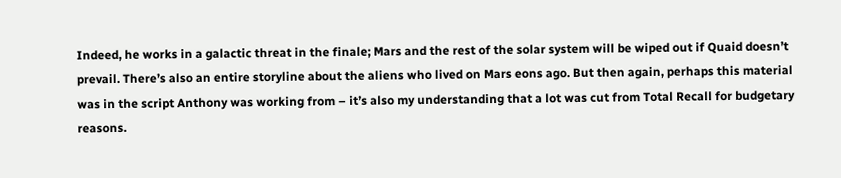Indeed, he works in a galactic threat in the finale; Mars and the rest of the solar system will be wiped out if Quaid doesn’t prevail. There’s also an entire storyline about the aliens who lived on Mars eons ago. But then again, perhaps this material was in the script Anthony was working from – it’s also my understanding that a lot was cut from Total Recall for budgetary reasons.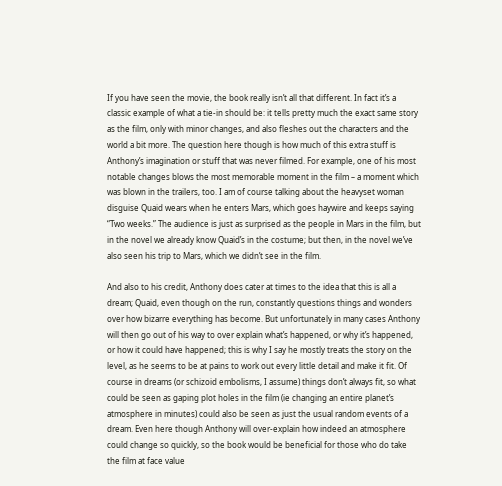If you have seen the movie, the book really isn’t all that different. In fact it’s a classic example of what a tie-in should be: it tells pretty much the exact same story as the film, only with minor changes, and also fleshes out the characters and the world a bit more. The question here though is how much of this extra stuff is Anthony’s imagination or stuff that was never filmed. For example, one of his most notable changes blows the most memorable moment in the film – a moment which was blown in the trailers, too. I am of course talking about the heavyset woman disguise Quaid wears when he enters Mars, which goes haywire and keeps saying “Two weeks.” The audience is just as surprised as the people in Mars in the film, but in the novel we already know Quaid’s in the costume; but then, in the novel we’ve also seen his trip to Mars, which we didn’t see in the film.

And also to his credit, Anthony does cater at times to the idea that this is all a dream; Quaid, even though on the run, constantly questions things and wonders over how bizarre everything has become. But unfortunately in many cases Anthony will then go out of his way to over explain what’s happened, or why it’s happened, or how it could have happened; this is why I say he mostly treats the story on the level, as he seems to be at pains to work out every little detail and make it fit. Of course in dreams (or schizoid embolisms, I assume) things don’t always fit, so what could be seen as gaping plot holes in the film (ie changing an entire planet’s atmosphere in minutes) could also be seen as just the usual random events of a dream. Even here though Anthony will over-explain how indeed an atmosphere could change so quickly, so the book would be beneficial for those who do take the film at face value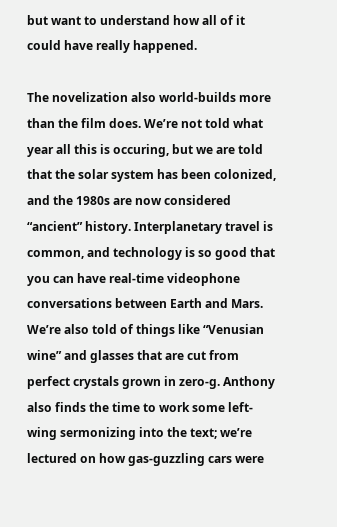but want to understand how all of it could have really happened.

The novelization also world-builds more than the film does. We’re not told what year all this is occuring, but we are told that the solar system has been colonized, and the 1980s are now considered “ancient” history. Interplanetary travel is common, and technology is so good that you can have real-time videophone conversations between Earth and Mars. We’re also told of things like “Venusian wine” and glasses that are cut from perfect crystals grown in zero-g. Anthony also finds the time to work some left-wing sermonizing into the text; we’re lectured on how gas-guzzling cars were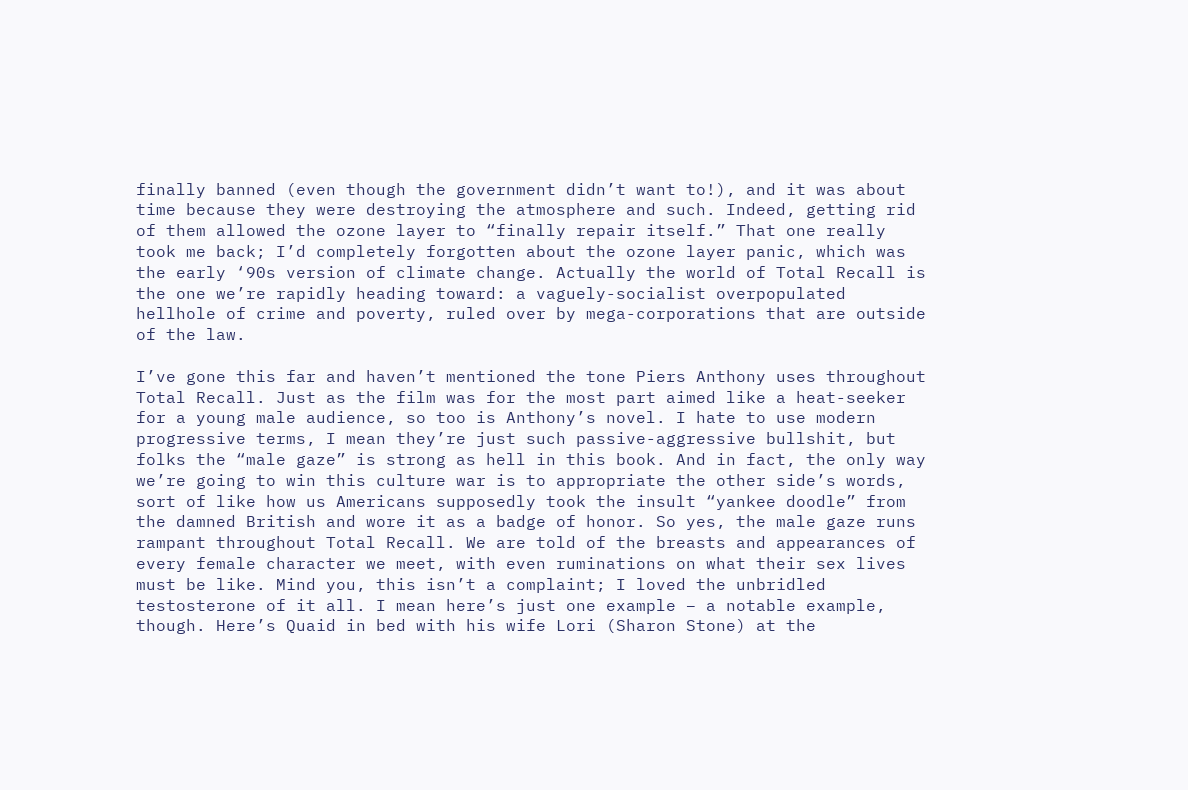finally banned (even though the government didn’t want to!), and it was about time because they were destroying the atmosphere and such. Indeed, getting rid of them allowed the ozone layer to “finally repair itself.” That one really took me back; I’d completely forgotten about the ozone layer panic, which was the early ‘90s version of climate change. Actually the world of Total Recall is the one we’re rapidly heading toward: a vaguely-socialist overpopulated hellhole of crime and poverty, ruled over by mega-corporations that are outside of the law.

I’ve gone this far and haven’t mentioned the tone Piers Anthony uses throughout Total Recall. Just as the film was for the most part aimed like a heat-seeker for a young male audience, so too is Anthony’s novel. I hate to use modern progressive terms, I mean they’re just such passive-aggressive bullshit, but folks the “male gaze” is strong as hell in this book. And in fact, the only way we’re going to win this culture war is to appropriate the other side’s words, sort of like how us Americans supposedly took the insult “yankee doodle” from the damned British and wore it as a badge of honor. So yes, the male gaze runs rampant throughout Total Recall. We are told of the breasts and appearances of every female character we meet, with even ruminations on what their sex lives must be like. Mind you, this isn’t a complaint; I loved the unbridled testosterone of it all. I mean here’s just one example – a notable example, though. Here’s Quaid in bed with his wife Lori (Sharon Stone) at the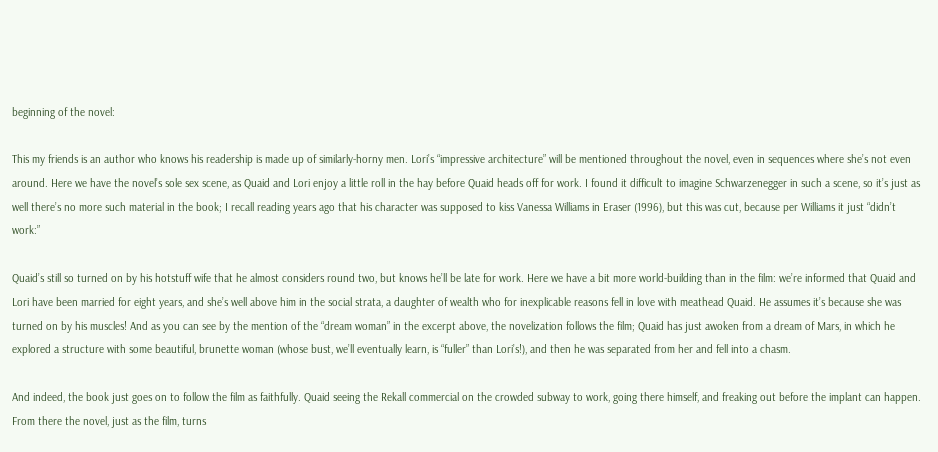beginning of the novel:

This my friends is an author who knows his readership is made up of similarly-horny men. Lori’s “impressive architecture” will be mentioned throughout the novel, even in sequences where she’s not even around. Here we have the novel’s sole sex scene, as Quaid and Lori enjoy a little roll in the hay before Quaid heads off for work. I found it difficult to imagine Schwarzenegger in such a scene, so it’s just as well there’s no more such material in the book; I recall reading years ago that his character was supposed to kiss Vanessa Williams in Eraser (1996), but this was cut, because per Williams it just “didn’t work:”

Quaid’s still so turned on by his hotstuff wife that he almost considers round two, but knows he’ll be late for work. Here we have a bit more world-building than in the film: we’re informed that Quaid and Lori have been married for eight years, and she’s well above him in the social strata, a daughter of wealth who for inexplicable reasons fell in love with meathead Quaid. He assumes it’s because she was turned on by his muscles! And as you can see by the mention of the “dream woman” in the excerpt above, the novelization follows the film; Quaid has just awoken from a dream of Mars, in which he explored a structure with some beautiful, brunette woman (whose bust, we’ll eventually learn, is “fuller” than Lori’s!), and then he was separated from her and fell into a chasm.

And indeed, the book just goes on to follow the film as faithfully. Quaid seeing the Rekall commercial on the crowded subway to work, going there himself, and freaking out before the implant can happen. From there the novel, just as the film, turns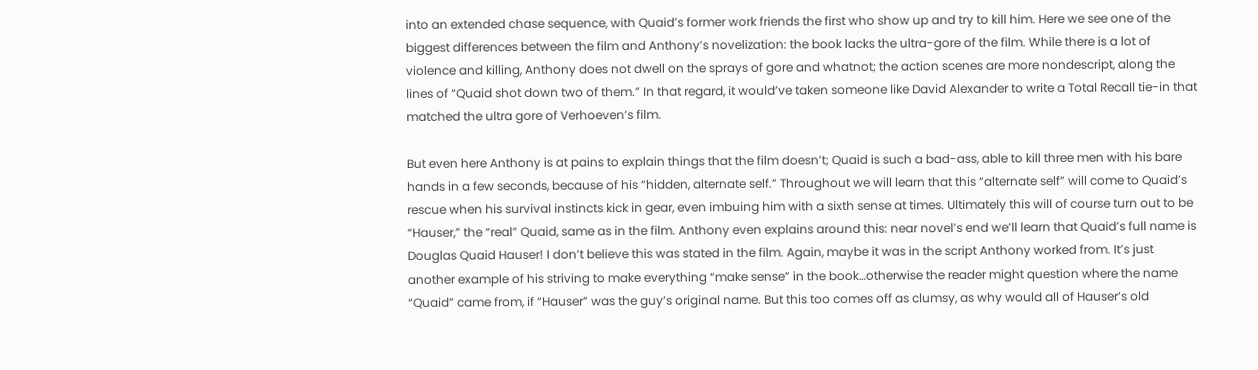into an extended chase sequence, with Quaid’s former work friends the first who show up and try to kill him. Here we see one of the biggest differences between the film and Anthony’s novelization: the book lacks the ultra-gore of the film. While there is a lot of violence and killing, Anthony does not dwell on the sprays of gore and whatnot; the action scenes are more nondescript, along the lines of “Quaid shot down two of them.” In that regard, it would’ve taken someone like David Alexander to write a Total Recall tie-in that matched the ultra gore of Verhoeven’s film.

But even here Anthony is at pains to explain things that the film doesn’t; Quaid is such a bad-ass, able to kill three men with his bare hands in a few seconds, because of his “hidden, alternate self.” Throughout we will learn that this “alternate self” will come to Quaid’s rescue when his survival instincts kick in gear, even imbuing him with a sixth sense at times. Ultimately this will of course turn out to be “Hauser,” the “real” Quaid, same as in the film. Anthony even explains around this: near novel’s end we’ll learn that Quaid’s full name is Douglas Quaid Hauser! I don’t believe this was stated in the film. Again, maybe it was in the script Anthony worked from. It’s just another example of his striving to make everything “make sense” in the book…otherwise the reader might question where the name “Quaid” came from, if “Hauser” was the guy’s original name. But this too comes off as clumsy, as why would all of Hauser’s old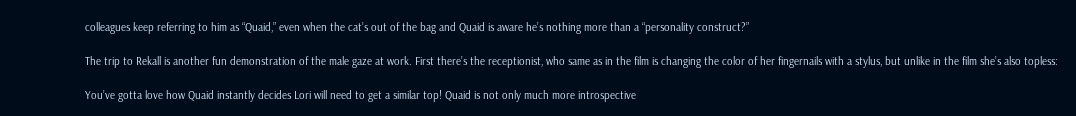colleagues keep referring to him as “Quaid,” even when the cat’s out of the bag and Quaid is aware he’s nothing more than a “personality construct?”

The trip to Rekall is another fun demonstration of the male gaze at work. First there’s the receptionist, who same as in the film is changing the color of her fingernails with a stylus, but unlike in the film she’s also topless:

You’ve gotta love how Quaid instantly decides Lori will need to get a similar top! Quaid is not only much more introspective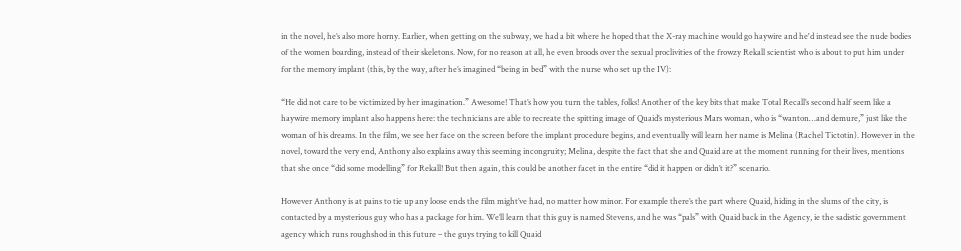in the novel, he’s also more horny. Earlier, when getting on the subway, we had a bit where he hoped that the X-ray machine would go haywire and he'd instead see the nude bodies of the women boarding, instead of their skeletons. Now, for no reason at all, he even broods over the sexual proclivities of the frowzy Rekall scientist who is about to put him under for the memory implant (this, by the way, after he’s imagined “being in bed” with the nurse who set up the IV):

“He did not care to be victimized by her imagination.” Awesome! That’s how you turn the tables, folks! Another of the key bits that make Total Recall’s second half seem like a haywire memory implant also happens here: the technicians are able to recreate the spitting image of Quaid’s mysterious Mars woman, who is “wanton…and demure,” just like the woman of his dreams. In the film, we see her face on the screen before the implant procedure begins, and eventually will learn her name is Melina (Rachel Tictotin). However in the novel, toward the very end, Anthony also explains away this seeming incongruity; Melina, despite the fact that she and Quaid are at the moment running for their lives, mentions that she once “did some modelling” for Rekall! But then again, this could be another facet in the entire “did it happen or didn’t it?” scenario.

However Anthony is at pains to tie up any loose ends the film might’ve had, no matter how minor. For example there’s the part where Quaid, hiding in the slums of the city, is contacted by a mysterious guy who has a package for him. We’ll learn that this guy is named Stevens, and he was “pals” with Quaid back in the Agency, ie the sadistic government agency which runs roughshod in this future – the guys trying to kill Quaid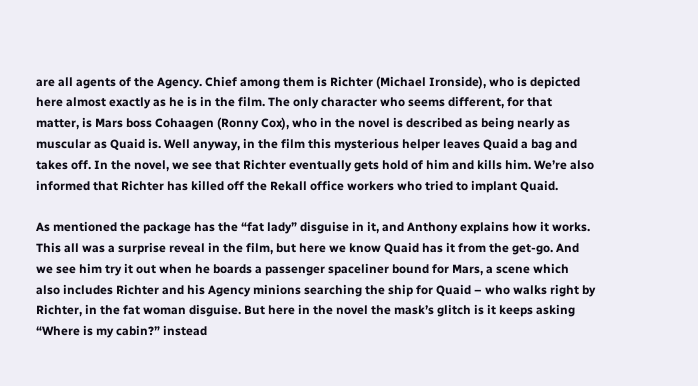are all agents of the Agency. Chief among them is Richter (Michael Ironside), who is depicted here almost exactly as he is in the film. The only character who seems different, for that matter, is Mars boss Cohaagen (Ronny Cox), who in the novel is described as being nearly as muscular as Quaid is. Well anyway, in the film this mysterious helper leaves Quaid a bag and takes off. In the novel, we see that Richter eventually gets hold of him and kills him. We’re also informed that Richter has killed off the Rekall office workers who tried to implant Quaid.

As mentioned the package has the “fat lady” disguise in it, and Anthony explains how it works. This all was a surprise reveal in the film, but here we know Quaid has it from the get-go. And we see him try it out when he boards a passenger spaceliner bound for Mars, a scene which also includes Richter and his Agency minions searching the ship for Quaid – who walks right by Richter, in the fat woman disguise. But here in the novel the mask’s glitch is it keeps asking “Where is my cabin?” instead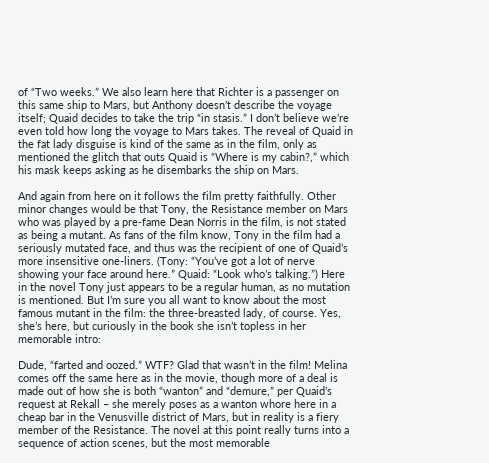of “Two weeks.” We also learn here that Richter is a passenger on this same ship to Mars, but Anthony doesn’t describe the voyage itself; Quaid decides to take the trip “in stasis.” I don’t believe we’re even told how long the voyage to Mars takes. The reveal of Quaid in the fat lady disguise is kind of the same as in the film, only as mentioned the glitch that outs Quaid is “Where is my cabin?,” which his mask keeps asking as he disembarks the ship on Mars.

And again from here on it follows the film pretty faithfully. Other minor changes would be that Tony, the Resistance member on Mars who was played by a pre-fame Dean Norris in the film, is not stated as being a mutant. As fans of the film know, Tony in the film had a seriously mutated face, and thus was the recipient of one of Quaid’s more insensitive one-liners. (Tony: “You’ve got a lot of nerve showing your face around here.” Quaid: “Look who’s talking.”) Here in the novel Tony just appears to be a regular human, as no mutation is mentioned. But I’m sure you all want to know about the most famous mutant in the film: the three-breasted lady, of course. Yes, she’s here, but curiously in the book she isn’t topless in her memorable intro:

Dude, “farted and oozed.” WTF? Glad that wasn’t in the film! Melina comes off the same here as in the movie, though more of a deal is made out of how she is both “wanton” and “demure,” per Quaid’s request at Rekall – she merely poses as a wanton whore here in a cheap bar in the Venusville district of Mars, but in reality is a fiery member of the Resistance. The novel at this point really turns into a sequence of action scenes, but the most memorable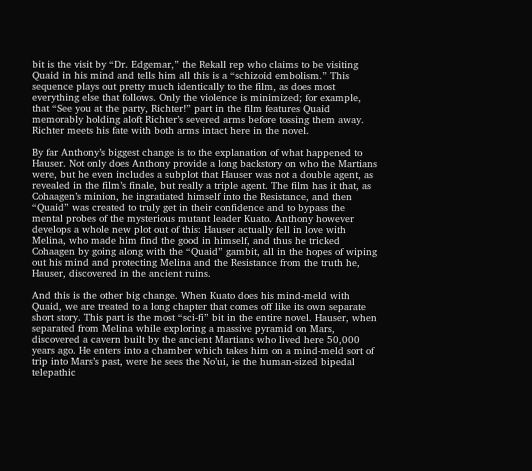bit is the visit by “Dr. Edgemar,” the Rekall rep who claims to be visiting Quaid in his mind and tells him all this is a “schizoid embolism.” This sequence plays out pretty much identically to the film, as does most everything else that follows. Only the violence is minimized; for example, that “See you at the party, Richter!” part in the film features Quaid memorably holding aloft Richter’s severed arms before tossing them away. Richter meets his fate with both arms intact here in the novel.

By far Anthony’s biggest change is to the explanation of what happened to Hauser. Not only does Anthony provide a long backstory on who the Martians were, but he even includes a subplot that Hauser was not a double agent, as revealed in the film’s finale, but really a triple agent. The film has it that, as Cohaagen’s minion, he ingratiated himself into the Resistance, and then “Quaid” was created to truly get in their confidence and to bypass the mental probes of the mysterious mutant leader Kuato. Anthony however develops a whole new plot out of this: Hauser actually fell in love with Melina, who made him find the good in himself, and thus he tricked Cohaagen by going along with the “Quaid” gambit, all in the hopes of wiping out his mind and protecting Melina and the Resistance from the truth he, Hauser, discovered in the ancient ruins.

And this is the other big change. When Kuato does his mind-meld with Quaid, we are treated to a long chapter that comes off like its own separate short story. This part is the most “sci-fi” bit in the entire novel. Hauser, when separated from Melina while exploring a massive pyramid on Mars, discovered a cavern built by the ancient Martians who lived here 50,000 years ago. He enters into a chamber which takes him on a mind-meld sort of trip into Mars’s past, were he sees the No’ui, ie the human-sized bipedal telepathic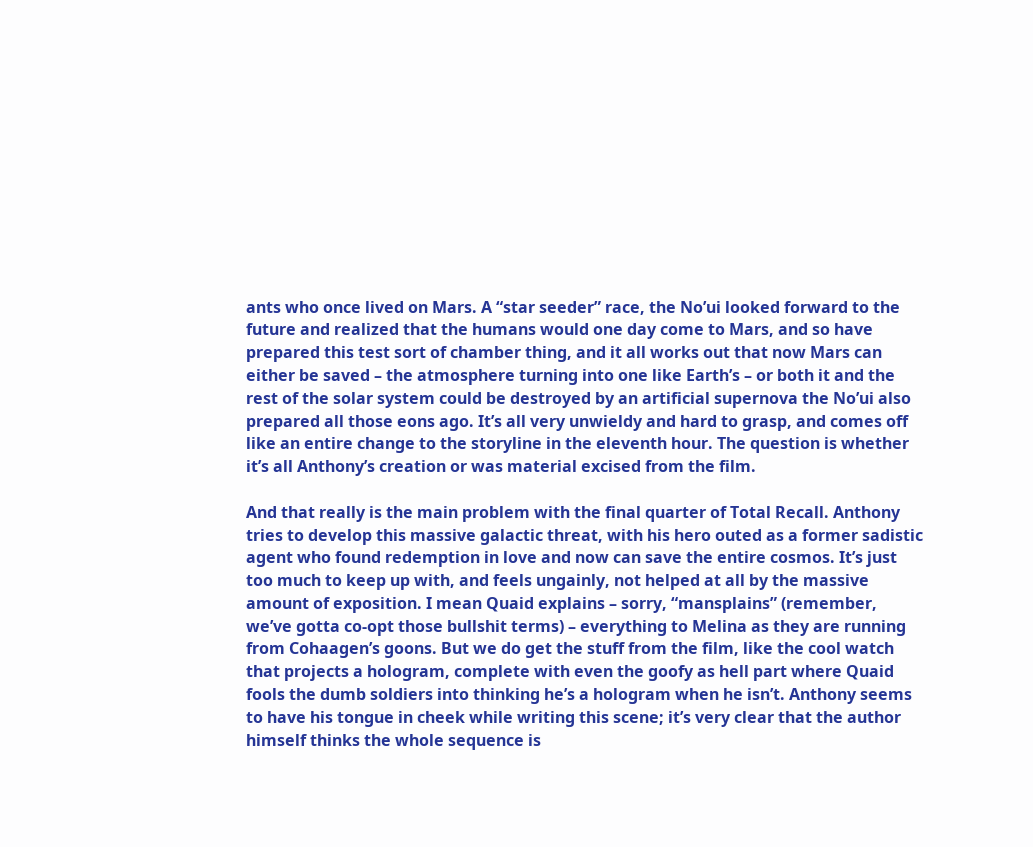ants who once lived on Mars. A “star seeder” race, the No’ui looked forward to the future and realized that the humans would one day come to Mars, and so have prepared this test sort of chamber thing, and it all works out that now Mars can either be saved – the atmosphere turning into one like Earth’s – or both it and the rest of the solar system could be destroyed by an artificial supernova the No’ui also prepared all those eons ago. It’s all very unwieldy and hard to grasp, and comes off like an entire change to the storyline in the eleventh hour. The question is whether it’s all Anthony’s creation or was material excised from the film.

And that really is the main problem with the final quarter of Total Recall. Anthony tries to develop this massive galactic threat, with his hero outed as a former sadistic agent who found redemption in love and now can save the entire cosmos. It’s just too much to keep up with, and feels ungainly, not helped at all by the massive amount of exposition. I mean Quaid explains – sorry, “mansplains” (remember, we’ve gotta co-opt those bullshit terms) – everything to Melina as they are running from Cohaagen’s goons. But we do get the stuff from the film, like the cool watch that projects a hologram, complete with even the goofy as hell part where Quaid fools the dumb soldiers into thinking he’s a hologram when he isn’t. Anthony seems to have his tongue in cheek while writing this scene; it’s very clear that the author himself thinks the whole sequence is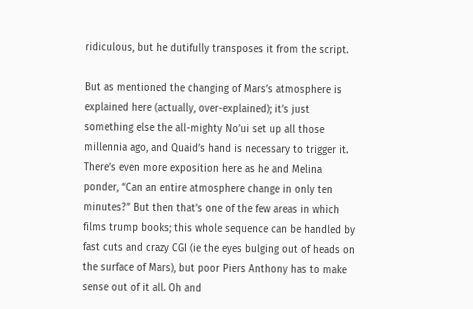ridiculous, but he dutifully transposes it from the script.

But as mentioned the changing of Mars’s atmosphere is explained here (actually, over-explained); it’s just something else the all-mighty No’ui set up all those millennia ago, and Quaid’s hand is necessary to trigger it. There’s even more exposition here as he and Melina ponder, “Can an entire atmosphere change in only ten minutes?” But then that’s one of the few areas in which films trump books; this whole sequence can be handled by fast cuts and crazy CGI (ie the eyes bulging out of heads on the surface of Mars), but poor Piers Anthony has to make sense out of it all. Oh and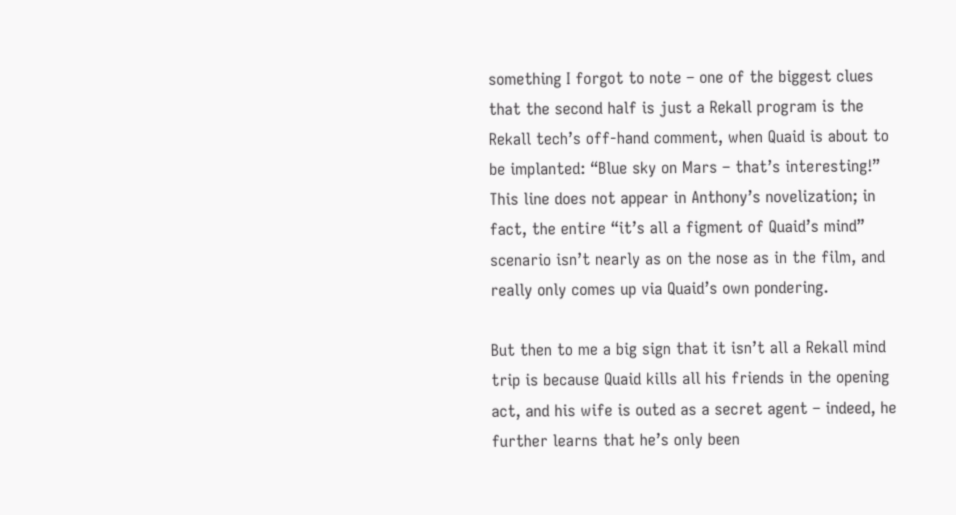something I forgot to note – one of the biggest clues that the second half is just a Rekall program is the Rekall tech’s off-hand comment, when Quaid is about to be implanted: “Blue sky on Mars – that’s interesting!” This line does not appear in Anthony’s novelization; in fact, the entire “it’s all a figment of Quaid’s mind” scenario isn’t nearly as on the nose as in the film, and really only comes up via Quaid’s own pondering.

But then to me a big sign that it isn’t all a Rekall mind trip is because Quaid kills all his friends in the opening act, and his wife is outed as a secret agent – indeed, he further learns that he’s only been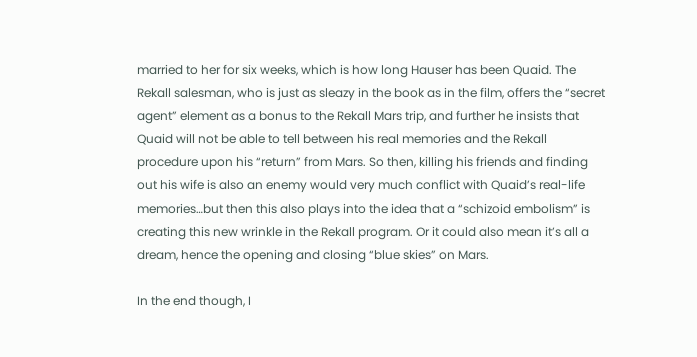married to her for six weeks, which is how long Hauser has been Quaid. The Rekall salesman, who is just as sleazy in the book as in the film, offers the “secret agent” element as a bonus to the Rekall Mars trip, and further he insists that Quaid will not be able to tell between his real memories and the Rekall procedure upon his “return” from Mars. So then, killing his friends and finding out his wife is also an enemy would very much conflict with Quaid’s real-life memories…but then this also plays into the idea that a “schizoid embolism” is creating this new wrinkle in the Rekall program. Or it could also mean it’s all a dream, hence the opening and closing “blue skies” on Mars.

In the end though, I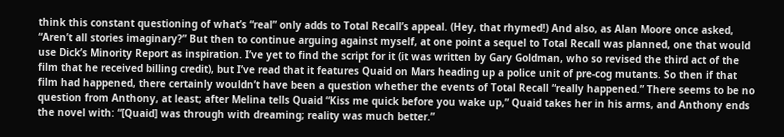think this constant questioning of what’s “real” only adds to Total Recall’s appeal. (Hey, that rhymed!) And also, as Alan Moore once asked, “Aren’t all stories imaginary?” But then to continue arguing against myself, at one point a sequel to Total Recall was planned, one that would use Dick’s Minority Report as inspiration. I’ve yet to find the script for it (it was written by Gary Goldman, who so revised the third act of the film that he received billing credit), but I’ve read that it features Quaid on Mars heading up a police unit of pre-cog mutants. So then if that film had happened, there certainly wouldn’t have been a question whether the events of Total Recall “really happened.” There seems to be no question from Anthony, at least; after Melina tells Quaid “Kiss me quick before you wake up,” Quaid takes her in his arms, and Anthony ends the novel with: “[Quaid] was through with dreaming; reality was much better.”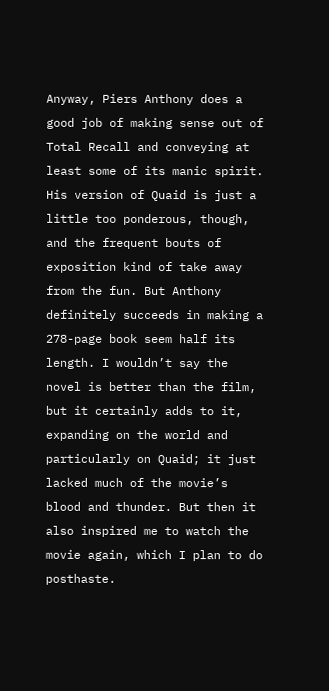Anyway, Piers Anthony does a good job of making sense out of Total Recall and conveying at least some of its manic spirit. His version of Quaid is just a little too ponderous, though, and the frequent bouts of exposition kind of take away from the fun. But Anthony definitely succeeds in making a 278-page book seem half its length. I wouldn’t say the novel is better than the film, but it certainly adds to it, expanding on the world and particularly on Quaid; it just lacked much of the movie’s blood and thunder. But then it also inspired me to watch the movie again, which I plan to do posthaste.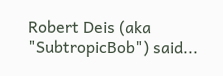Robert Deis (aka "SubtropicBob") said...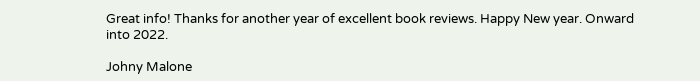Great info! Thanks for another year of excellent book reviews. Happy New year. Onward into 2022.

Johny Malone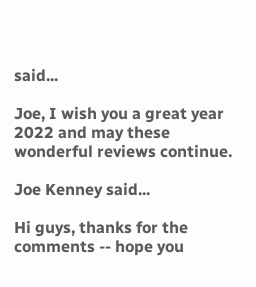said...

Joe, I wish you a great year 2022 and may these wonderful reviews continue.

Joe Kenney said...

Hi guys, thanks for the comments -- hope you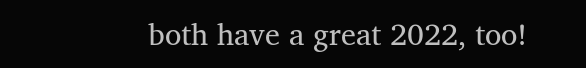both have a great 2022, too!